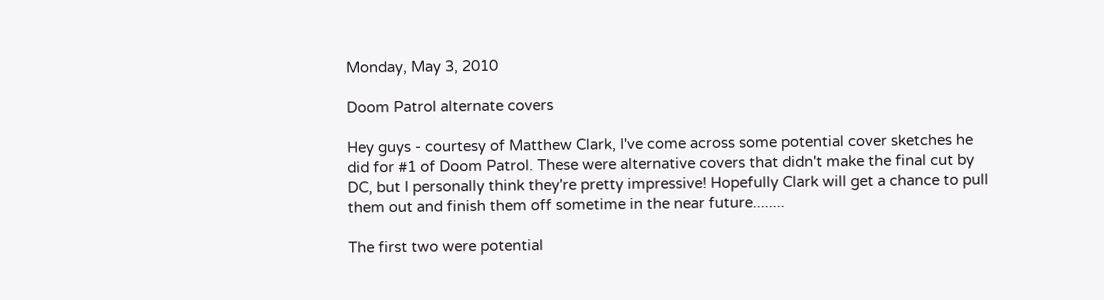Monday, May 3, 2010

Doom Patrol alternate covers

Hey guys - courtesy of Matthew Clark, I've come across some potential cover sketches he did for #1 of Doom Patrol. These were alternative covers that didn't make the final cut by DC, but I personally think they're pretty impressive! Hopefully Clark will get a chance to pull them out and finish them off sometime in the near future........

The first two were potential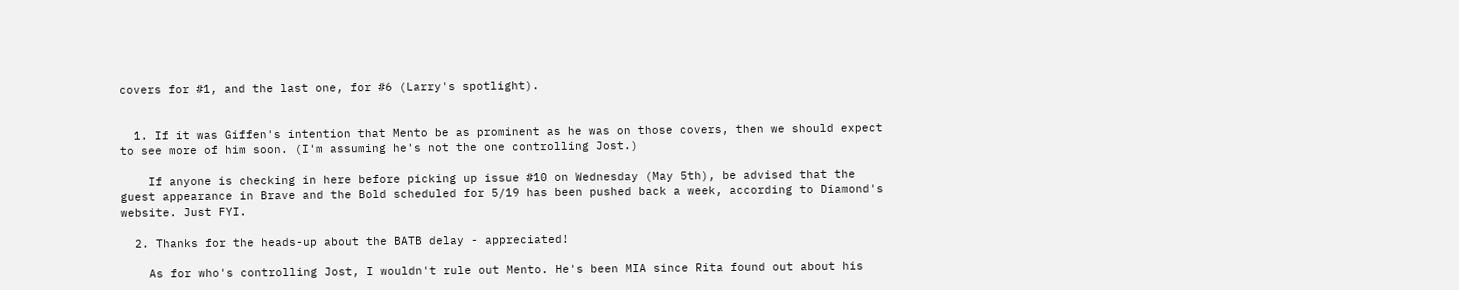covers for #1, and the last one, for #6 (Larry's spotlight).


  1. If it was Giffen's intention that Mento be as prominent as he was on those covers, then we should expect to see more of him soon. (I'm assuming he's not the one controlling Jost.)

    If anyone is checking in here before picking up issue #10 on Wednesday (May 5th), be advised that the guest appearance in Brave and the Bold scheduled for 5/19 has been pushed back a week, according to Diamond's website. Just FYI.

  2. Thanks for the heads-up about the BATB delay - appreciated!

    As for who's controlling Jost, I wouldn't rule out Mento. He's been MIA since Rita found out about his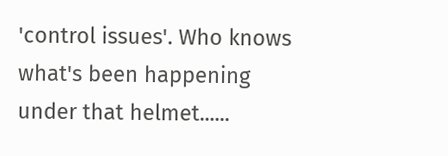'control issues'. Who knows what's been happening under that helmet......